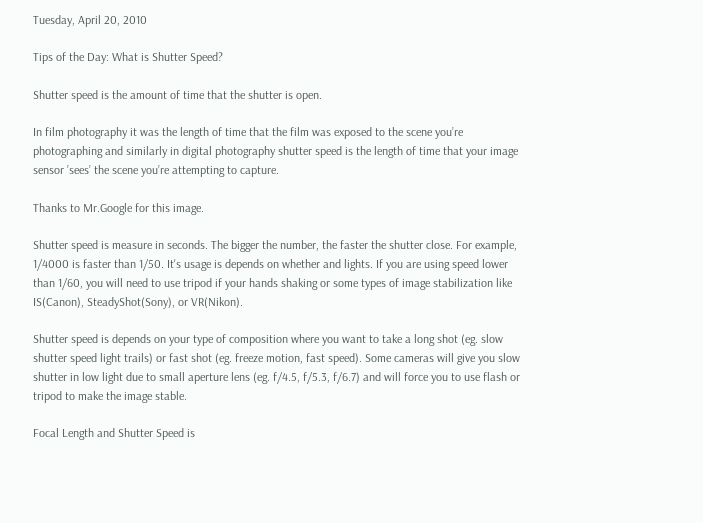Tuesday, April 20, 2010

Tips of the Day: What is Shutter Speed?

Shutter speed is the amount of time that the shutter is open.

In film photography it was the length of time that the film was exposed to the scene you’re photographing and similarly in digital photography shutter speed is the length of time that your image sensor ’sees’ the scene you’re attempting to capture.

Thanks to Mr.Google for this image.

Shutter speed is measure in seconds. The bigger the number, the faster the shutter close. For example, 1/4000 is faster than 1/50. It's usage is depends on whether and lights. If you are using speed lower than 1/60, you will need to use tripod if your hands shaking or some types of image stabilization like IS(Canon), SteadyShot(Sony), or VR(Nikon).

Shutter speed is depends on your type of composition where you want to take a long shot (eg. slow shutter speed light trails) or fast shot (eg. freeze motion, fast speed). Some cameras will give you slow shutter in low light due to small aperture lens (eg. f/4.5, f/5.3, f/6.7) and will force you to use flash or tripod to make the image stable.

Focal Length and Shutter Speed is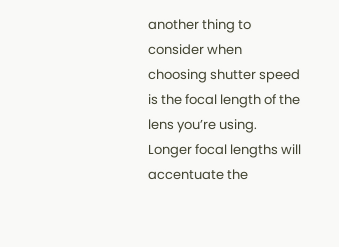another thing to consider when choosing shutter speed is the focal length of the lens you’re using. Longer focal lengths will accentuate the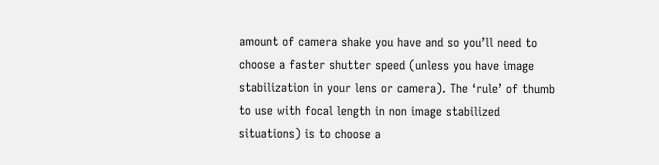amount of camera shake you have and so you’ll need to choose a faster shutter speed (unless you have image stabilization in your lens or camera). The ‘rule’ of thumb to use with focal length in non image stabilized situations) is to choose a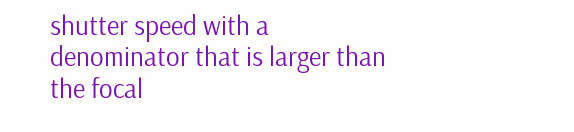shutter speed with a denominator that is larger than the focal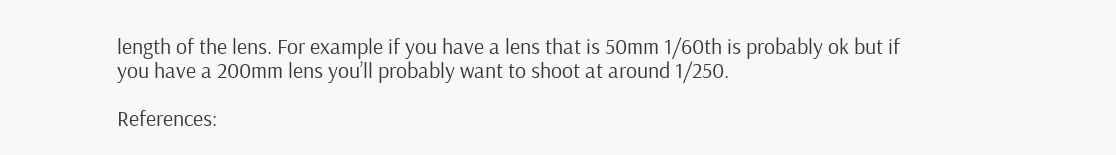length of the lens. For example if you have a lens that is 50mm 1/60th is probably ok but if you have a 200mm lens you’ll probably want to shoot at around 1/250.

References: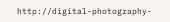http://digital-photography-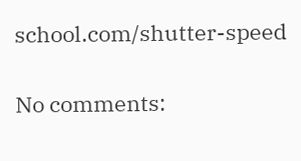school.com/shutter-speed

No comments: